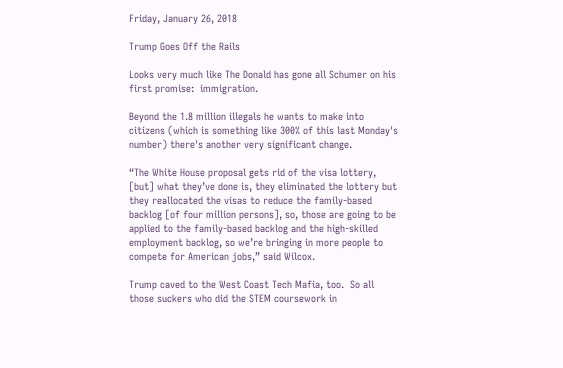Friday, January 26, 2018

Trump Goes Off the Rails

Looks very much like The Donald has gone all Schumer on his first promise:  immigration.

Beyond the 1.8 million illegals he wants to make into citizens (which is something like 300% of this last Monday's number) there's another very significant change.

“The White House proposal gets rid of the visa lottery, [but] what they’ve done is, they eliminated the lottery but they reallocated the visas to reduce the family-based backlog [of four million persons], so, those are going to be applied to the family-based backlog and the high-skilled employment backlog, so we’re bringing in more people to compete for American jobs,” said Wilcox.

Trump caved to the West Coast Tech Mafia, too.  So all those suckers who did the STEM coursework in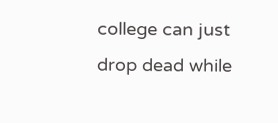college can just drop dead while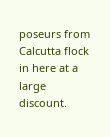poseurs from Calcutta flock in here at a large discount.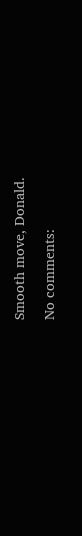Smooth move, Donald.

No comments: